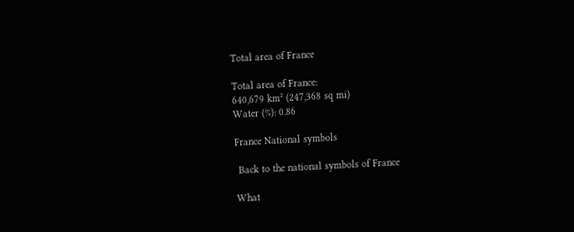Total area of France

Total area of France:
640,679 km² (247,368 sq mi)
Water (%): 0.86

France National symbols

 Back to the national symbols of France

What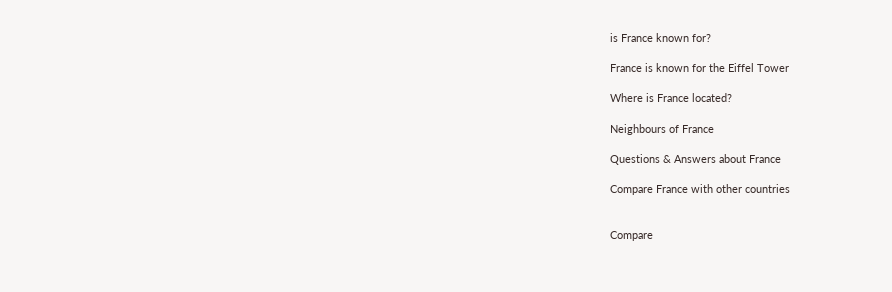is France known for?

France is known for the Eiffel Tower

Where is France located?

Neighbours of France

Questions & Answers about France

Compare France with other countries


Compare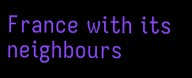France with its neighbours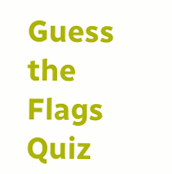Guess the Flags Quiz